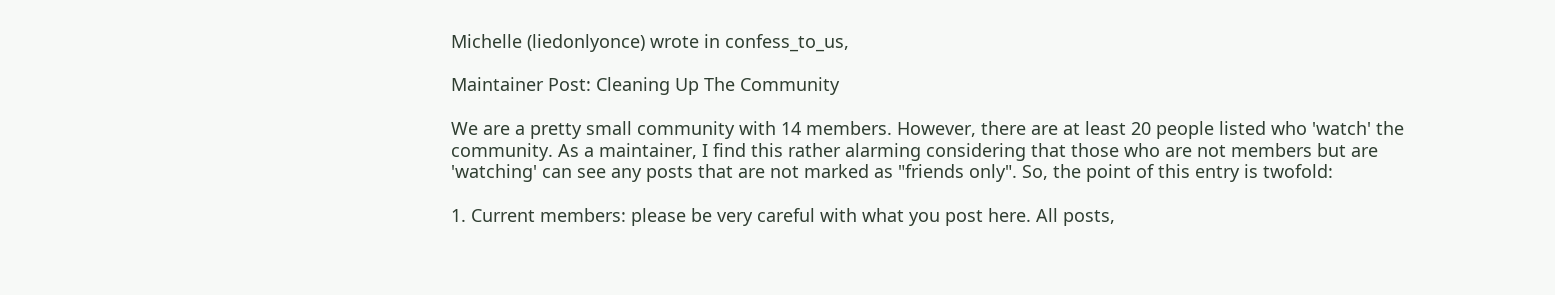Michelle (liedonlyonce) wrote in confess_to_us,

Maintainer Post: Cleaning Up The Community

We are a pretty small community with 14 members. However, there are at least 20 people listed who 'watch' the community. As a maintainer, I find this rather alarming considering that those who are not members but are 'watching' can see any posts that are not marked as "friends only". So, the point of this entry is twofold:

1. Current members: please be very careful with what you post here. All posts,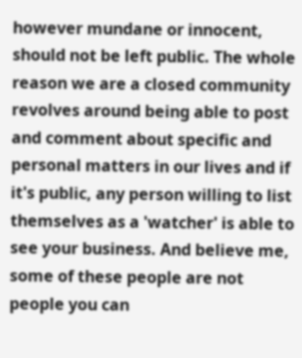however mundane or innocent, should not be left public. The whole reason we are a closed community revolves around being able to post and comment about specific and personal matters in our lives and if it's public, any person willing to list themselves as a 'watcher' is able to see your business. And believe me, some of these people are not people you can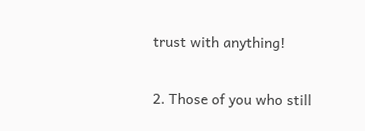trust with anything!

2. Those of you who still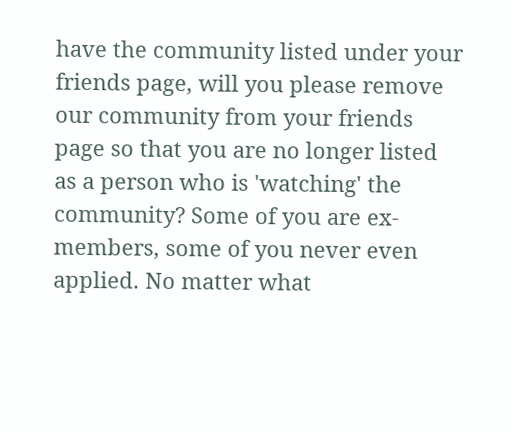have the community listed under your friends page, will you please remove our community from your friends page so that you are no longer listed as a person who is 'watching' the community? Some of you are ex-members, some of you never even applied. No matter what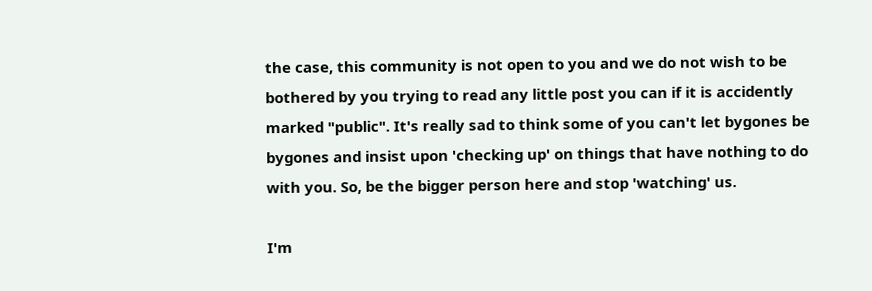the case, this community is not open to you and we do not wish to be bothered by you trying to read any little post you can if it is accidently marked "public". It's really sad to think some of you can't let bygones be bygones and insist upon 'checking up' on things that have nothing to do with you. So, be the bigger person here and stop 'watching' us.

I'm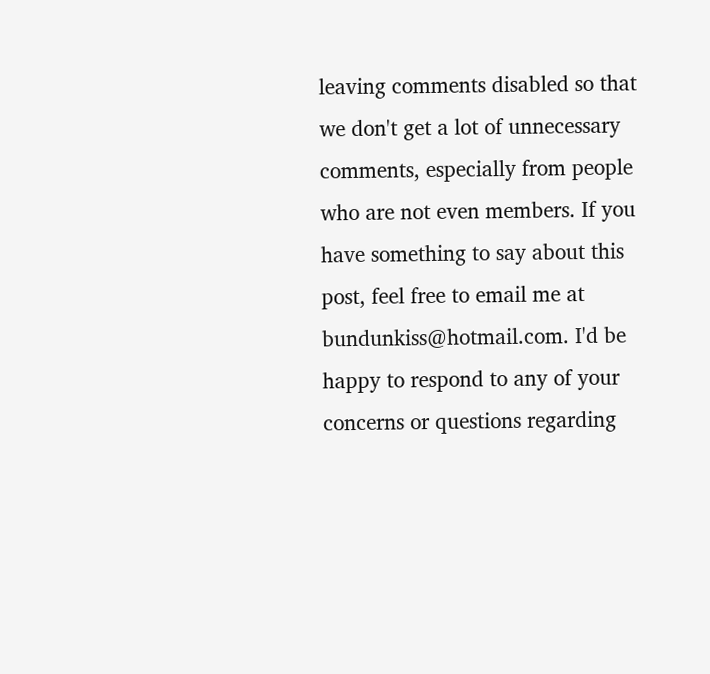leaving comments disabled so that we don't get a lot of unnecessary comments, especially from people who are not even members. If you have something to say about this post, feel free to email me at bundunkiss@hotmail.com. I'd be happy to respond to any of your concerns or questions regarding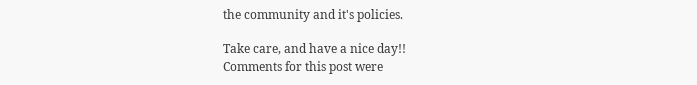the community and it's policies.

Take care, and have a nice day!!
Comments for this post were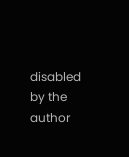disabled by the author